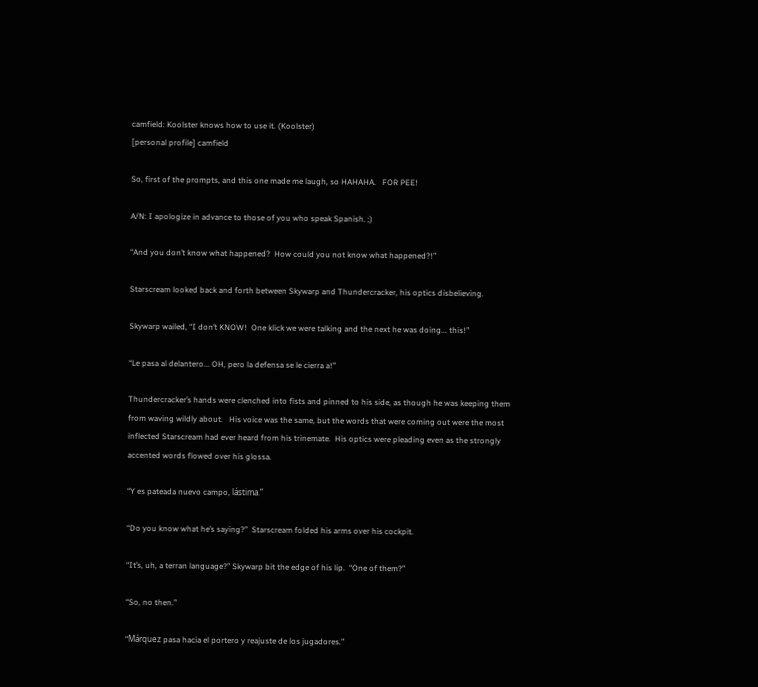camfield: Koolster knows how to use it. (Koolster)
[personal profile] camfield

So, first of the prompts, and this one made me laugh, so HAHAHA.   FOR PEE!

A/N: I apologize in advance to those of you who speak Spanish. ;)

“And you don’t know what happened?  How could you not know what happened?!”

Starscream looked back and forth between Skywarp and Thundercracker, his optics disbelieving.

Skywarp wailed, “I don’t KNOW!  One klick we were talking and the next he was doing... this!”

“Le pasa al delantero... OH, pero la defensa se le cierra a!”

Thundercracker’s hands were clenched into fists and pinned to his side, as though he was keeping them from waving wildly about.   His voice was the same, but the words that were coming out were the most inflected Starscream had ever heard from his trinemate.  His optics were pleading even as the strongly accented words flowed over his glossa.

“Y es pateada nuevo campo, lástima.”

“Do you know what he’s saying?”  Starscream folded his arms over his cockpit.

“It’s, uh, a terran language?” Skywarp bit the edge of his lip.  “One of them?”

“So, no then.”

“Márquez pasa hacia el portero y reajuste de los jugadores.”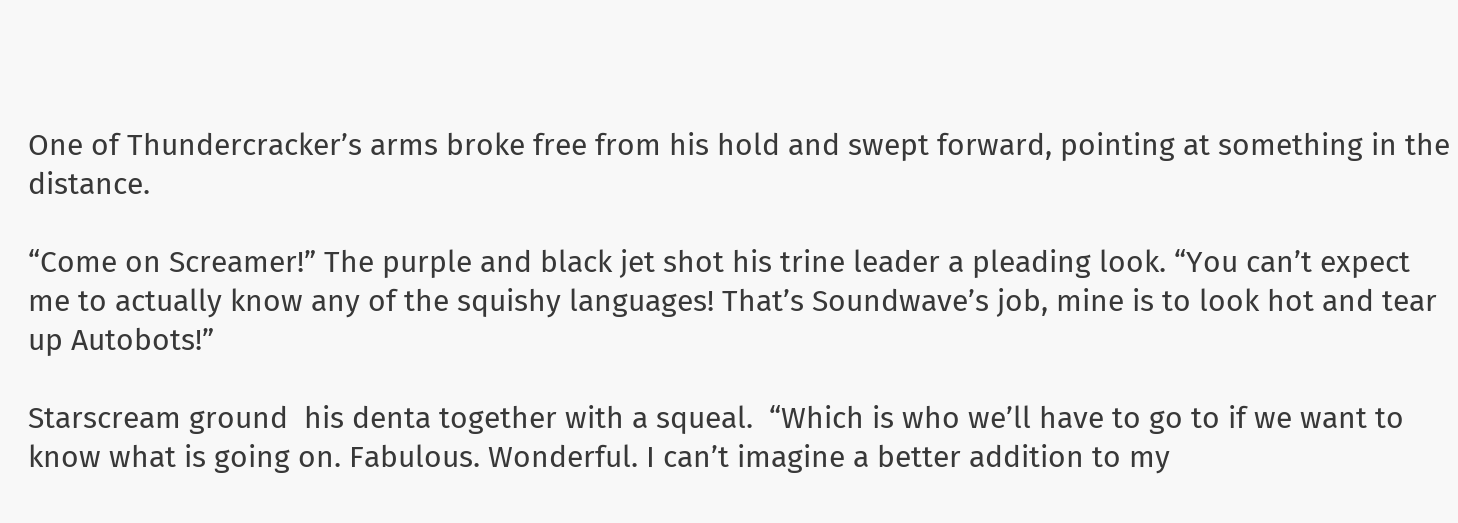One of Thundercracker’s arms broke free from his hold and swept forward, pointing at something in the distance.

“Come on Screamer!” The purple and black jet shot his trine leader a pleading look. “You can’t expect me to actually know any of the squishy languages! That’s Soundwave’s job, mine is to look hot and tear up Autobots!”

Starscream ground  his denta together with a squeal.  “Which is who we’ll have to go to if we want to know what is going on. Fabulous. Wonderful. I can’t imagine a better addition to my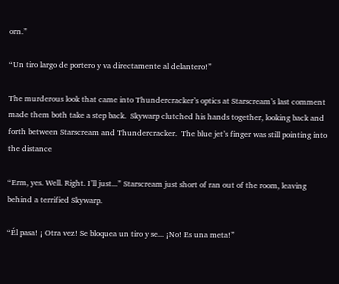orn.”

“Un tiro largo de portero y va directamente al delantero!”

The murderous look that came into Thundercracker’s optics at Starscream’s last comment made them both take a step back.  Skywarp clutched his hands together, looking back and forth between Starscream and Thundercracker.  The blue jet’s finger was still pointing into the distance

“Erm, yes. Well. Right. I’ll just...” Starscream just short of ran out of the room, leaving behind a terrified Skywarp.

“Él pasa! ¡ Otra vez! Se bloquea un tiro y se... ¡No! Es una meta!”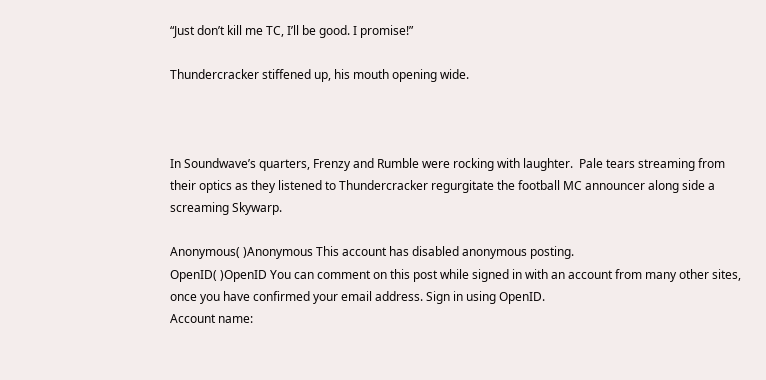“Just don’t kill me TC, I’ll be good. I promise!”

Thundercracker stiffened up, his mouth opening wide.



In Soundwave’s quarters, Frenzy and Rumble were rocking with laughter.  Pale tears streaming from their optics as they listened to Thundercracker regurgitate the football MC announcer along side a screaming Skywarp.

Anonymous( )Anonymous This account has disabled anonymous posting.
OpenID( )OpenID You can comment on this post while signed in with an account from many other sites, once you have confirmed your email address. Sign in using OpenID.
Account name: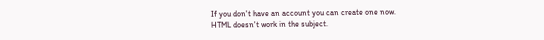If you don't have an account you can create one now.
HTML doesn't work in the subject.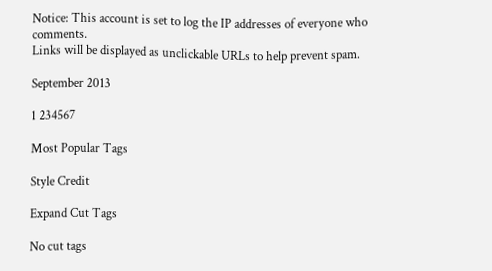Notice: This account is set to log the IP addresses of everyone who comments.
Links will be displayed as unclickable URLs to help prevent spam.

September 2013

1 234567

Most Popular Tags

Style Credit

Expand Cut Tags

No cut tags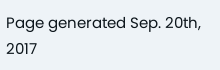Page generated Sep. 20th, 2017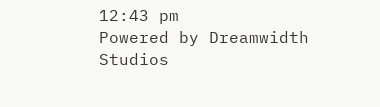12:43 pm
Powered by Dreamwidth Studios